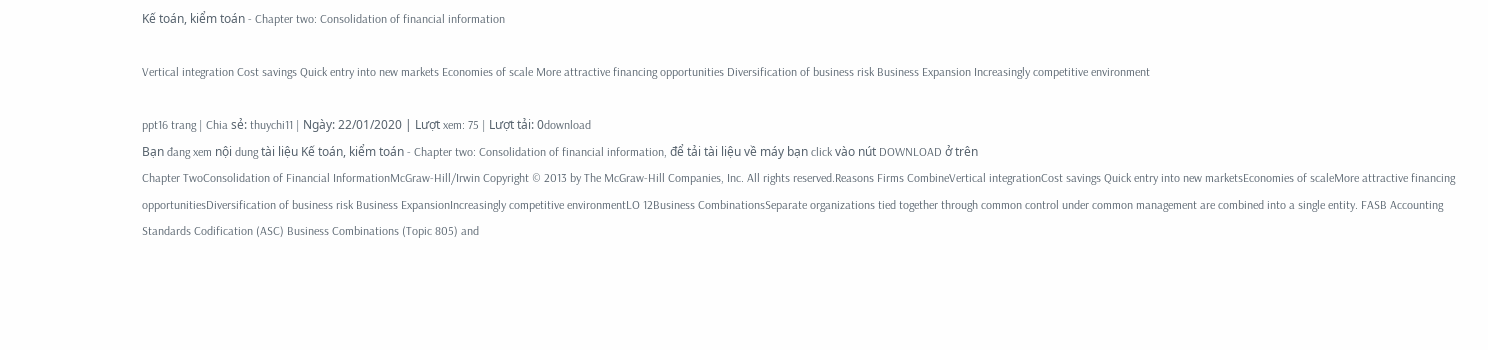Kế toán, kiểm toán - Chapter two: Consolidation of financial information

Vertical integration Cost savings Quick entry into new markets Economies of scale More attractive financing opportunities Diversification of business risk Business Expansion Increasingly competitive environment

ppt16 trang | Chia sẻ: thuychi11 | Ngày: 22/01/2020 | Lượt xem: 75 | Lượt tải: 0download
Bạn đang xem nội dung tài liệu Kế toán, kiểm toán - Chapter two: Consolidation of financial information, để tải tài liệu về máy bạn click vào nút DOWNLOAD ở trên
Chapter TwoConsolidation of Financial InformationMcGraw-Hill/Irwin Copyright © 2013 by The McGraw-Hill Companies, Inc. All rights reserved.Reasons Firms CombineVertical integrationCost savings Quick entry into new marketsEconomies of scaleMore attractive financing opportunitiesDiversification of business risk Business ExpansionIncreasingly competitive environmentLO 12Business CombinationsSeparate organizations tied together through common control under common management are combined into a single entity. FASB Accounting Standards Codification (ASC) Business Combinations (Topic 805) and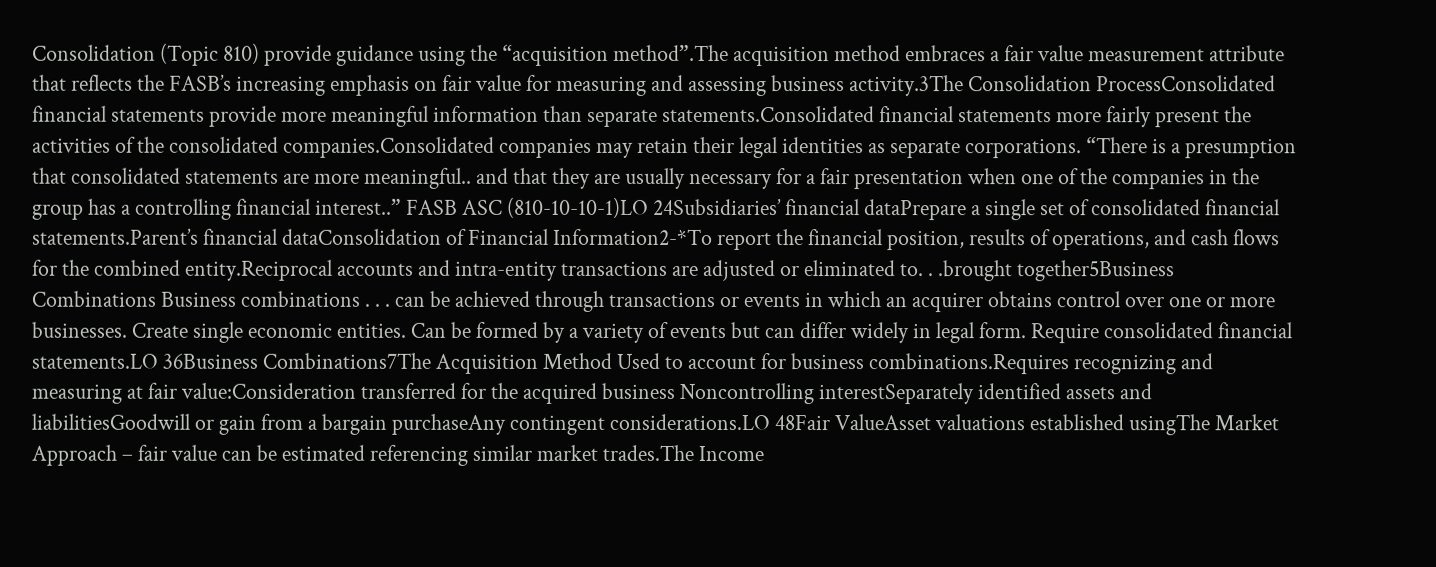Consolidation (Topic 810) provide guidance using the “acquisition method”.The acquisition method embraces a fair value measurement attribute that reflects the FASB’s increasing emphasis on fair value for measuring and assessing business activity.3The Consolidation ProcessConsolidated financial statements provide more meaningful information than separate statements.Consolidated financial statements more fairly present the activities of the consolidated companies.Consolidated companies may retain their legal identities as separate corporations. “There is a presumption that consolidated statements are more meaningful.. and that they are usually necessary for a fair presentation when one of the companies in the group has a controlling financial interest..” FASB ASC (810-10-10-1)LO 24Subsidiaries’ financial dataPrepare a single set of consolidated financial statements.Parent’s financial dataConsolidation of Financial Information2-*To report the financial position, results of operations, and cash flows for the combined entity.Reciprocal accounts and intra-entity transactions are adjusted or eliminated to. . .brought together5Business Combinations Business combinations . . . can be achieved through transactions or events in which an acquirer obtains control over one or more businesses. Create single economic entities. Can be formed by a variety of events but can differ widely in legal form. Require consolidated financial statements.LO 36Business Combinations7The Acquisition Method Used to account for business combinations.Requires recognizing and measuring at fair value:Consideration transferred for the acquired business Noncontrolling interestSeparately identified assets and liabilitiesGoodwill or gain from a bargain purchaseAny contingent considerations.LO 48Fair ValueAsset valuations established usingThe Market Approach – fair value can be estimated referencing similar market trades.The Income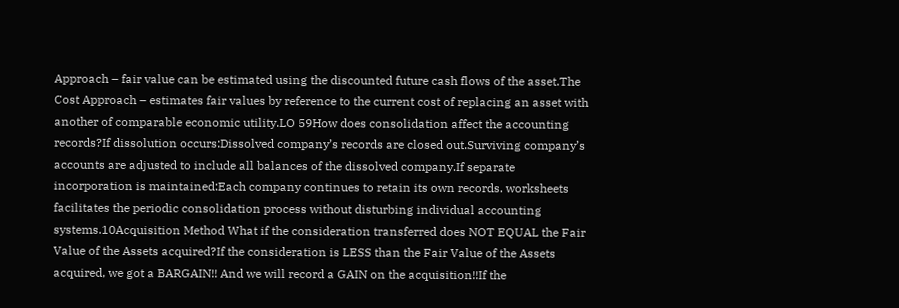Approach – fair value can be estimated using the discounted future cash flows of the asset.The Cost Approach – estimates fair values by reference to the current cost of replacing an asset with another of comparable economic utility.LO 59How does consolidation affect the accounting records?If dissolution occurs:Dissolved company’s records are closed out.Surviving company’s accounts are adjusted to include all balances of the dissolved company.If separate incorporation is maintained:Each company continues to retain its own records. worksheets facilitates the periodic consolidation process without disturbing individual accounting systems.10Acquisition Method What if the consideration transferred does NOT EQUAL the Fair Value of the Assets acquired?If the consideration is LESS than the Fair Value of the Assets acquired, we got a BARGAIN!! And we will record a GAIN on the acquisition!!If the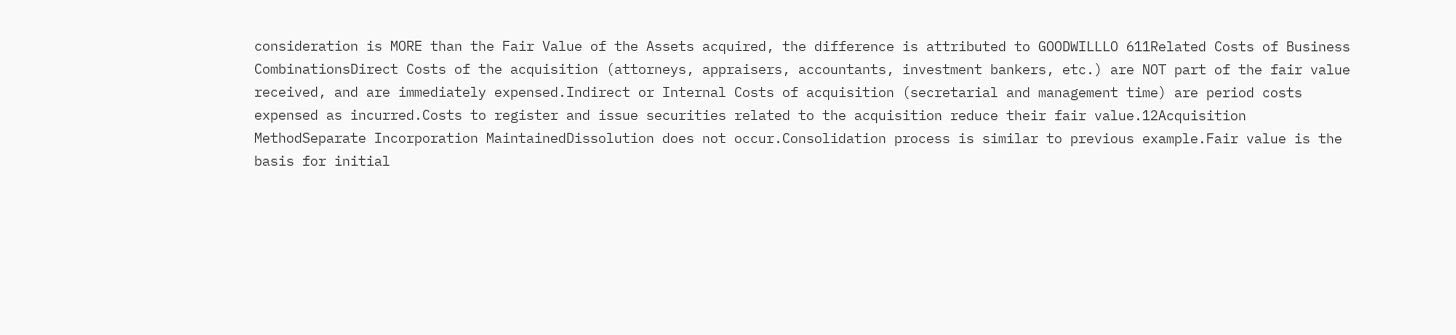consideration is MORE than the Fair Value of the Assets acquired, the difference is attributed to GOODWILLLO 611Related Costs of Business CombinationsDirect Costs of the acquisition (attorneys, appraisers, accountants, investment bankers, etc.) are NOT part of the fair value received, and are immediately expensed.Indirect or Internal Costs of acquisition (secretarial and management time) are period costs expensed as incurred.Costs to register and issue securities related to the acquisition reduce their fair value.12Acquisition MethodSeparate Incorporation MaintainedDissolution does not occur.Consolidation process is similar to previous example.Fair value is the basis for initial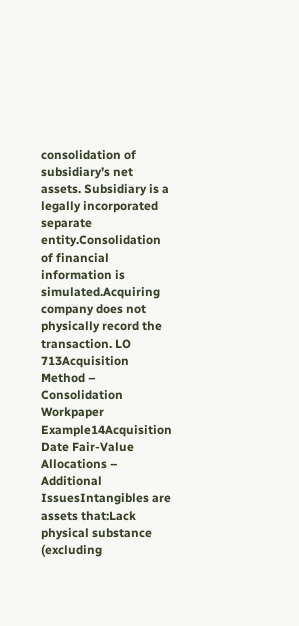consolidation of subsidiary’s net assets. Subsidiary is a legally incorporated separate entity.Consolidation of financial information is simulated.Acquiring company does not physically record the transaction. LO 713Acquisition Method – Consolidation Workpaper Example14Acquisition Date Fair-Value Allocations – Additional IssuesIntangibles are assets that:Lack physical substance (excluding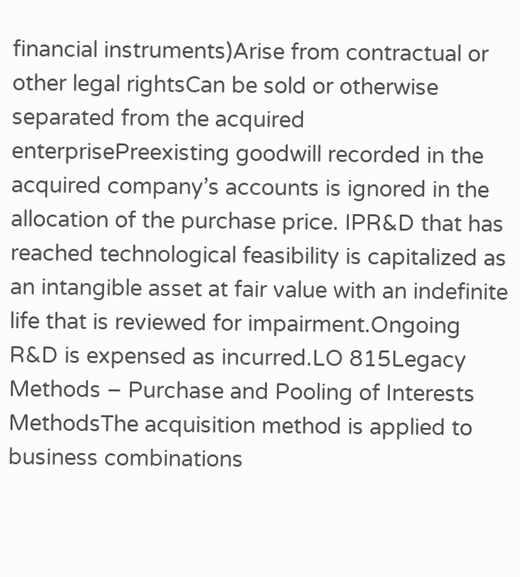financial instruments)Arise from contractual or other legal rightsCan be sold or otherwise separated from the acquired enterprisePreexisting goodwill recorded in the acquired company’s accounts is ignored in the allocation of the purchase price. IPR&D that has reached technological feasibility is capitalized as an intangible asset at fair value with an indefinite life that is reviewed for impairment.Ongoing R&D is expensed as incurred.LO 815Legacy Methods – Purchase and Pooling of Interests MethodsThe acquisition method is applied to business combinations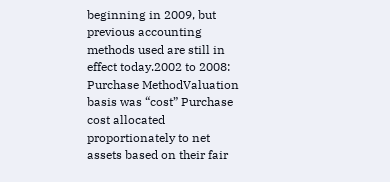beginning in 2009, but previous accounting methods used are still in effect today.2002 to 2008: Purchase MethodValuation basis was “cost” Purchase cost allocated proportionately to net assets based on their fair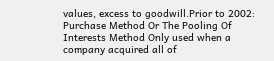values, excess to goodwill.Prior to 2002: Purchase Method Or The Pooling Of Interests Method Only used when a company acquired all of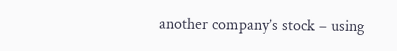another company’s stock – using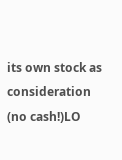its own stock as consideration (no cash!)LO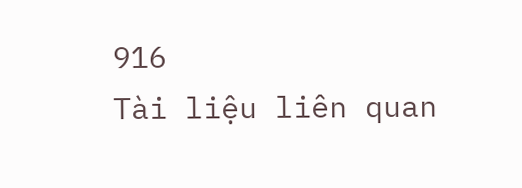916
Tài liệu liên quan